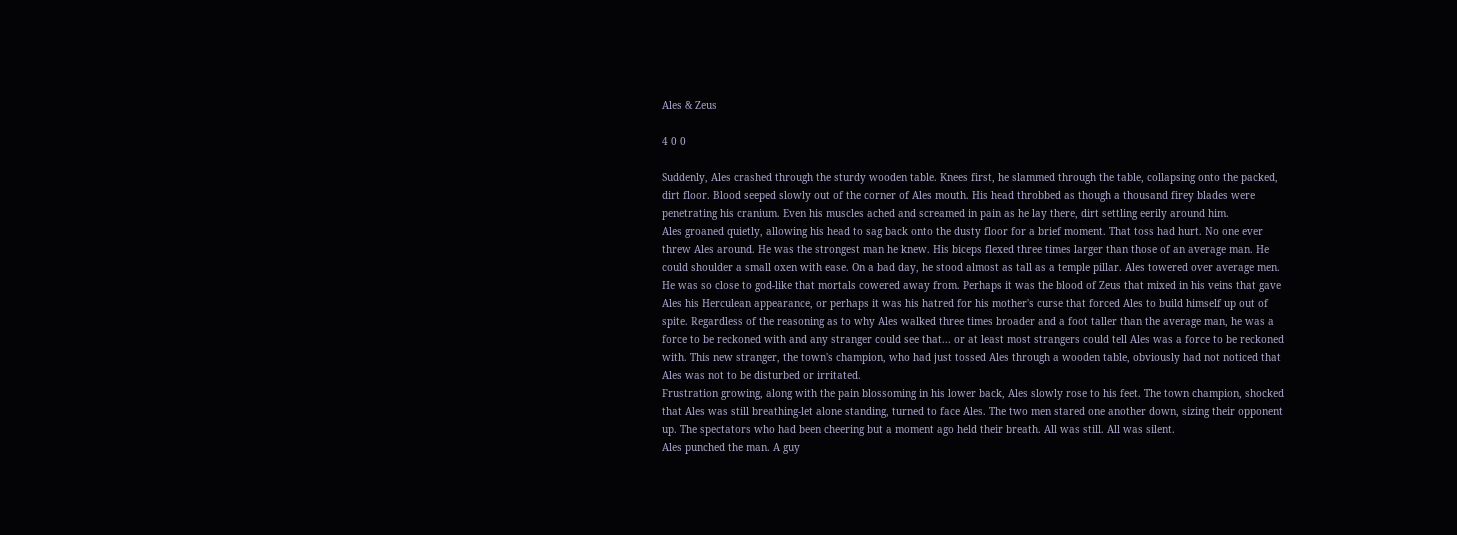Ales & Zeus

4 0 0

Suddenly, Ales crashed through the sturdy wooden table. Knees first, he slammed through the table, collapsing onto the packed, dirt floor. Blood seeped slowly out of the corner of Ales mouth. His head throbbed as though a thousand firey blades were penetrating his cranium. Even his muscles ached and screamed in pain as he lay there, dirt settling eerily around him.
Ales groaned quietly, allowing his head to sag back onto the dusty floor for a brief moment. That toss had hurt. No one ever threw Ales around. He was the strongest man he knew. His biceps flexed three times larger than those of an average man. He could shoulder a small oxen with ease. On a bad day, he stood almost as tall as a temple pillar. Ales towered over average men. He was so close to god-like that mortals cowered away from. Perhaps it was the blood of Zeus that mixed in his veins that gave Ales his Herculean appearance, or perhaps it was his hatred for his mother's curse that forced Ales to build himself up out of spite. Regardless of the reasoning as to why Ales walked three times broader and a foot taller than the average man, he was a force to be reckoned with and any stranger could see that... or at least most strangers could tell Ales was a force to be reckoned with. This new stranger, the town's champion, who had just tossed Ales through a wooden table, obviously had not noticed that Ales was not to be disturbed or irritated.
Frustration growing, along with the pain blossoming in his lower back, Ales slowly rose to his feet. The town champion, shocked that Ales was still breathing-let alone standing, turned to face Ales. The two men stared one another down, sizing their opponent up. The spectators who had been cheering but a moment ago held their breath. All was still. All was silent.
Ales punched the man. A guy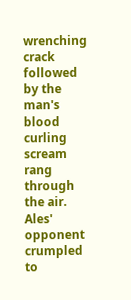wrenching crack followed by the man's blood curling scream rang through the air. Ales' opponent crumpled to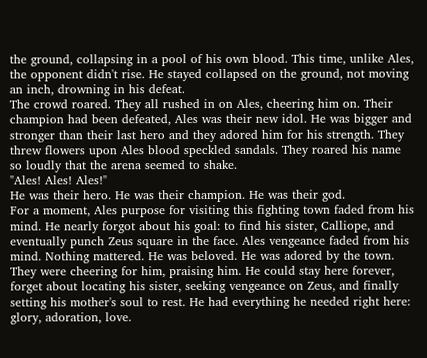the ground, collapsing in a pool of his own blood. This time, unlike Ales, the opponent didn't rise. He stayed collapsed on the ground, not moving an inch, drowning in his defeat.
The crowd roared. They all rushed in on Ales, cheering him on. Their champion had been defeated, Ales was their new idol. He was bigger and stronger than their last hero and they adored him for his strength. They threw flowers upon Ales blood speckled sandals. They roared his name so loudly that the arena seemed to shake.
"Ales! Ales! Ales!"
He was their hero. He was their champion. He was their god.
For a moment, Ales purpose for visiting this fighting town faded from his mind. He nearly forgot about his goal: to find his sister, Calliope, and eventually punch Zeus square in the face. Ales vengeance faded from his mind. Nothing mattered. He was beloved. He was adored by the town. They were cheering for him, praising him. He could stay here forever, forget about locating his sister, seeking vengeance on Zeus, and finally setting his mother's soul to rest. He had everything he needed right here: glory, adoration, love.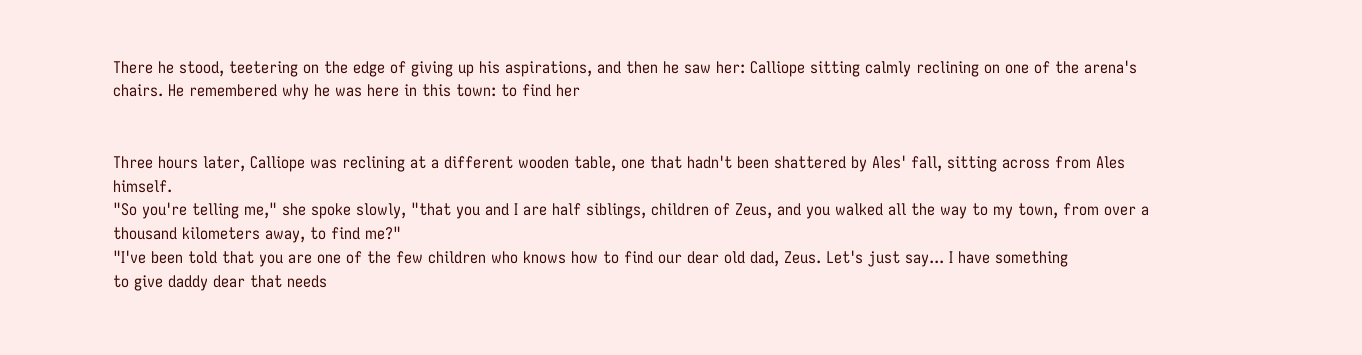There he stood, teetering on the edge of giving up his aspirations, and then he saw her: Calliope sitting calmly reclining on one of the arena's chairs. He remembered why he was here in this town: to find her


Three hours later, Calliope was reclining at a different wooden table, one that hadn't been shattered by Ales' fall, sitting across from Ales himself.
"So you're telling me," she spoke slowly, "that you and I are half siblings, children of Zeus, and you walked all the way to my town, from over a thousand kilometers away, to find me?"
"I've been told that you are one of the few children who knows how to find our dear old dad, Zeus. Let's just say... I have something
to give daddy dear that needs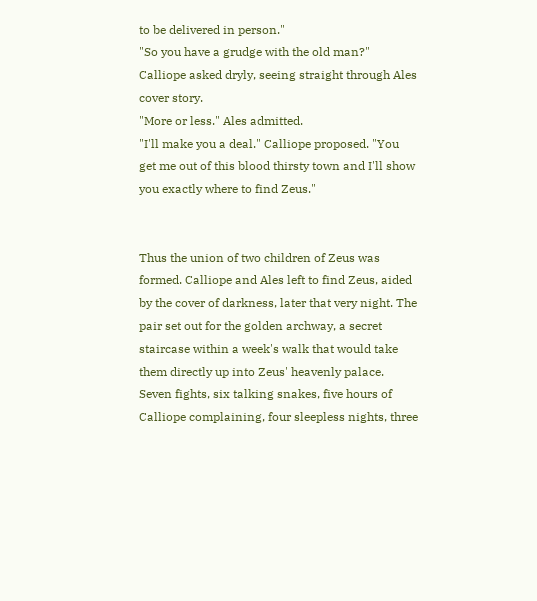to be delivered in person."
"So you have a grudge with the old man?" Calliope asked dryly, seeing straight through Ales cover story.
"More or less." Ales admitted.
"I'll make you a deal." Calliope proposed. "You get me out of this blood thirsty town and I'll show you exactly where to find Zeus."


Thus the union of two children of Zeus was formed. Calliope and Ales left to find Zeus, aided by the cover of darkness, later that very night. The pair set out for the golden archway, a secret staircase within a week's walk that would take them directly up into Zeus' heavenly palace.
Seven fights, six talking snakes, five hours of Calliope complaining, four sleepless nights, three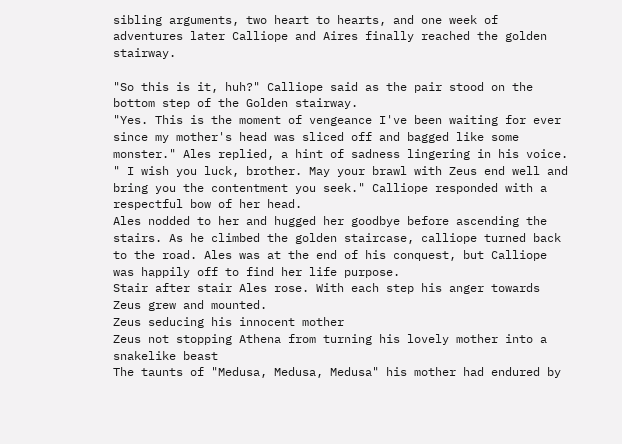sibling arguments, two heart to hearts, and one week of adventures later Calliope and Aires finally reached the golden stairway.

"So this is it, huh?" Calliope said as the pair stood on the bottom step of the Golden stairway.
"Yes. This is the moment of vengeance I've been waiting for ever since my mother's head was sliced off and bagged like some monster." Ales replied, a hint of sadness lingering in his voice.
" I wish you luck, brother. May your brawl with Zeus end well and bring you the contentment you seek." Calliope responded with a respectful bow of her head.
Ales nodded to her and hugged her goodbye before ascending the stairs. As he climbed the golden staircase, calliope turned back to the road. Ales was at the end of his conquest, but Calliope was happily off to find her life purpose.
Stair after stair Ales rose. With each step his anger towards Zeus grew and mounted.
Zeus seducing his innocent mother
Zeus not stopping Athena from turning his lovely mother into a snakelike beast
The taunts of "Medusa, Medusa, Medusa" his mother had endured by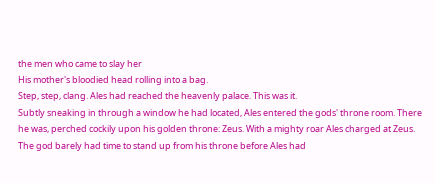the men who came to slay her
His mother's bloodied head rolling into a bag.
Step, step, clang. Ales had reached the heavenly palace. This was it.
Subtly sneaking in through a window he had located, Ales entered the gods' throne room. There he was, perched cockily upon his golden throne: Zeus. With a mighty roar Ales charged at Zeus. The god barely had time to stand up from his throne before Ales had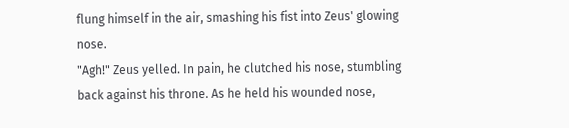flung himself in the air, smashing his fist into Zeus' glowing nose.
"Agh!" Zeus yelled. In pain, he clutched his nose, stumbling back against his throne. As he held his wounded nose,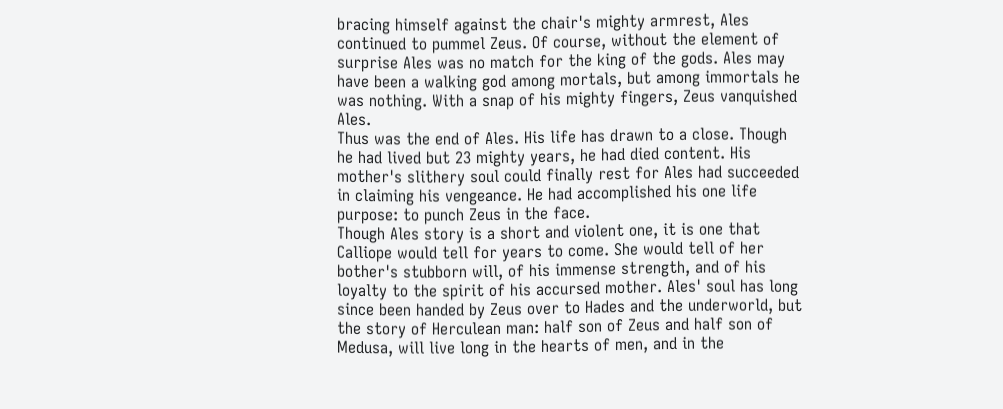bracing himself against the chair's mighty armrest, Ales continued to pummel Zeus. Of course, without the element of surprise Ales was no match for the king of the gods. Ales may have been a walking god among mortals, but among immortals he was nothing. With a snap of his mighty fingers, Zeus vanquished Ales.
Thus was the end of Ales. His life has drawn to a close. Though he had lived but 23 mighty years, he had died content. His mother's slithery soul could finally rest for Ales had succeeded in claiming his vengeance. He had accomplished his one life purpose: to punch Zeus in the face.
Though Ales story is a short and violent one, it is one that Calliope would tell for years to come. She would tell of her bother's stubborn will, of his immense strength, and of his loyalty to the spirit of his accursed mother. Ales' soul has long since been handed by Zeus over to Hades and the underworld, but the story of Herculean man: half son of Zeus and half son of Medusa, will live long in the hearts of men, and in the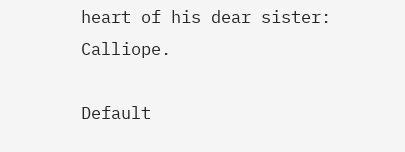heart of his dear sister: Calliope.

Default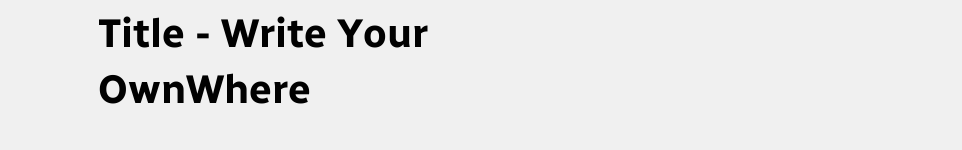Title - Write Your OwnWhere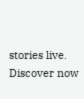stories live. Discover now